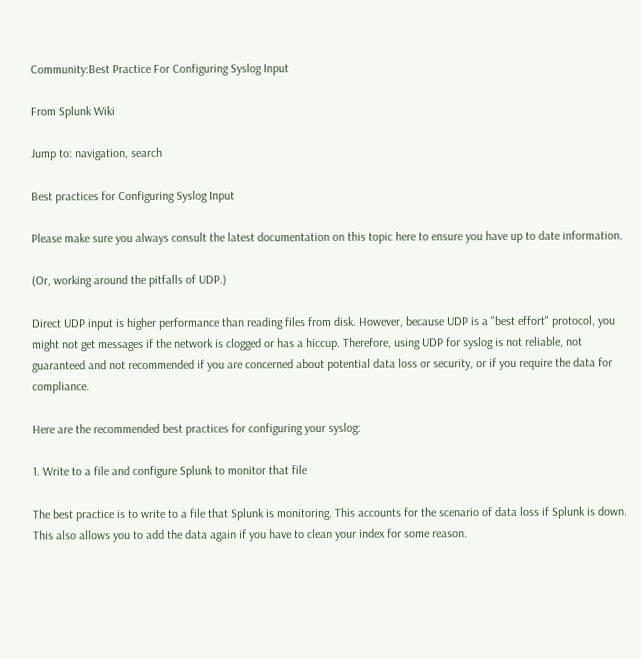Community:Best Practice For Configuring Syslog Input

From Splunk Wiki

Jump to: navigation, search

Best practices for Configuring Syslog Input

Please make sure you always consult the latest documentation on this topic here to ensure you have up to date information.

(Or, working around the pitfalls of UDP.)

Direct UDP input is higher performance than reading files from disk. However, because UDP is a "best effort" protocol, you might not get messages if the network is clogged or has a hiccup. Therefore, using UDP for syslog is not reliable, not guaranteed and not recommended if you are concerned about potential data loss or security, or if you require the data for compliance.

Here are the recommended best practices for configuring your syslog:

1. Write to a file and configure Splunk to monitor that file

The best practice is to write to a file that Splunk is monitoring. This accounts for the scenario of data loss if Splunk is down. This also allows you to add the data again if you have to clean your index for some reason.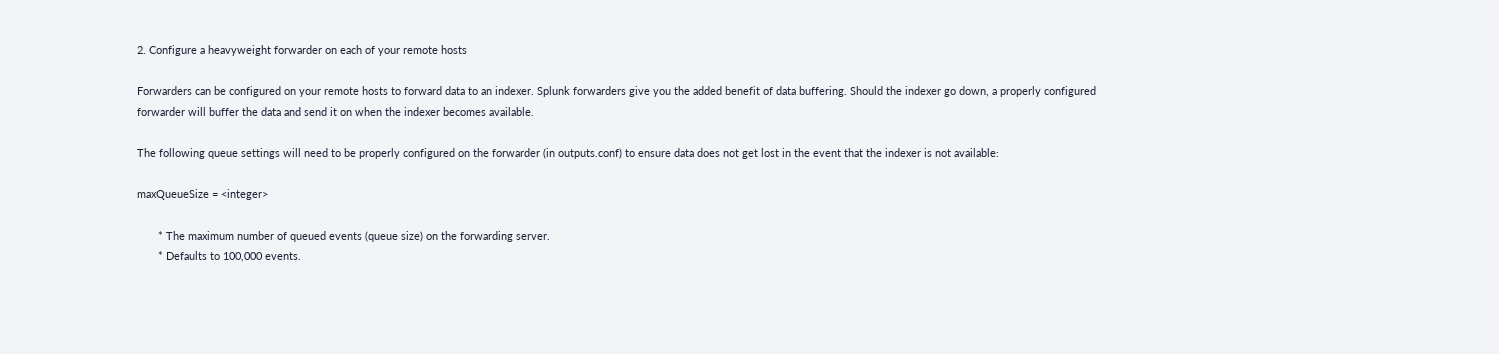2. Configure a heavyweight forwarder on each of your remote hosts

Forwarders can be configured on your remote hosts to forward data to an indexer. Splunk forwarders give you the added benefit of data buffering. Should the indexer go down, a properly configured forwarder will buffer the data and send it on when the indexer becomes available.

The following queue settings will need to be properly configured on the forwarder (in outputs.conf) to ensure data does not get lost in the event that the indexer is not available:

maxQueueSize = <integer>

       * The maximum number of queued events (queue size) on the forwarding server.
       * Defaults to 100,000 events.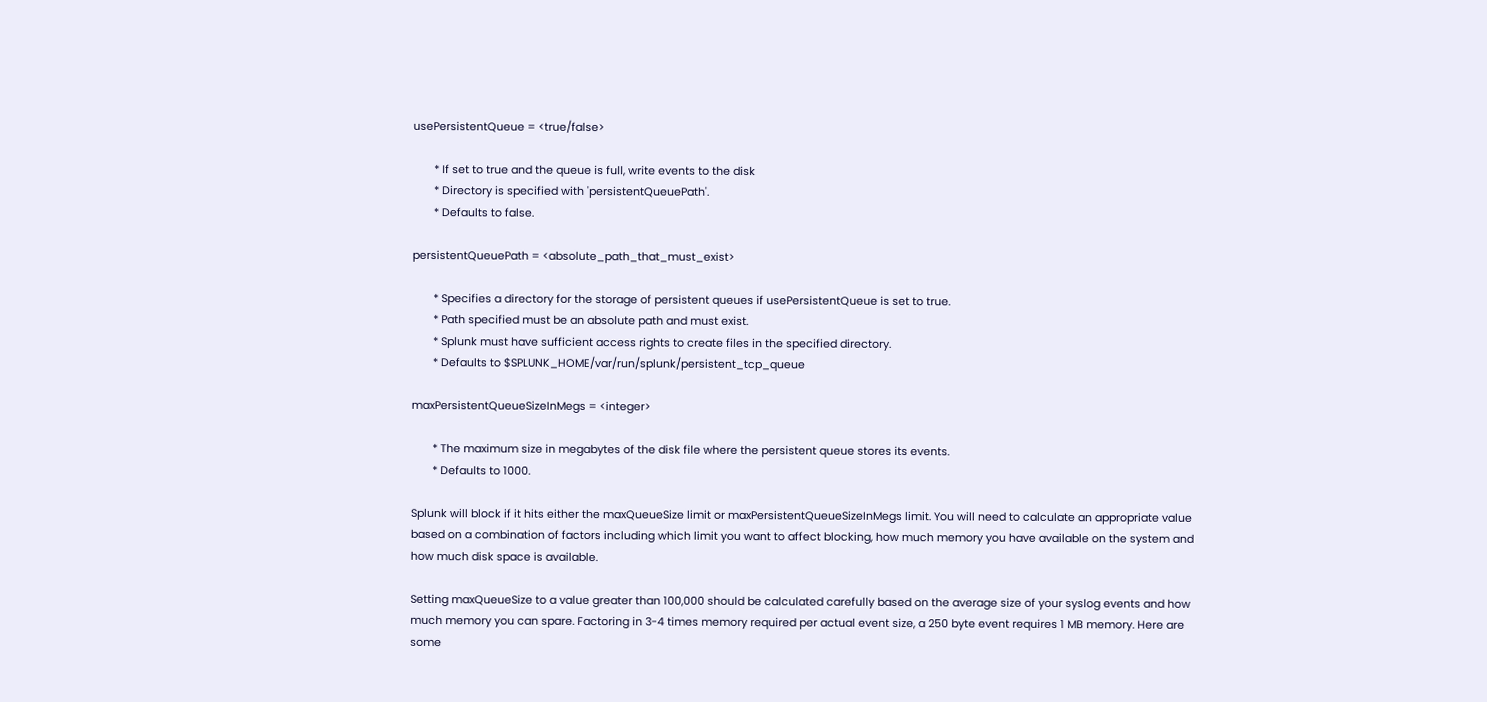usePersistentQueue = <true/false>

       * If set to true and the queue is full, write events to the disk
       * Directory is specified with 'persistentQueuePath'.
       * Defaults to false.

persistentQueuePath = <absolute_path_that_must_exist>

       * Specifies a directory for the storage of persistent queues if usePersistentQueue is set to true.
       * Path specified must be an absolute path and must exist.
       * Splunk must have sufficient access rights to create files in the specified directory.
       * Defaults to $SPLUNK_HOME/var/run/splunk/persistent_tcp_queue

maxPersistentQueueSizeInMegs = <integer>

       * The maximum size in megabytes of the disk file where the persistent queue stores its events.
       * Defaults to 1000.

Splunk will block if it hits either the maxQueueSize limit or maxPersistentQueueSizeInMegs limit. You will need to calculate an appropriate value based on a combination of factors including which limit you want to affect blocking, how much memory you have available on the system and how much disk space is available.

Setting maxQueueSize to a value greater than 100,000 should be calculated carefully based on the average size of your syslog events and how much memory you can spare. Factoring in 3-4 times memory required per actual event size, a 250 byte event requires 1 MB memory. Here are some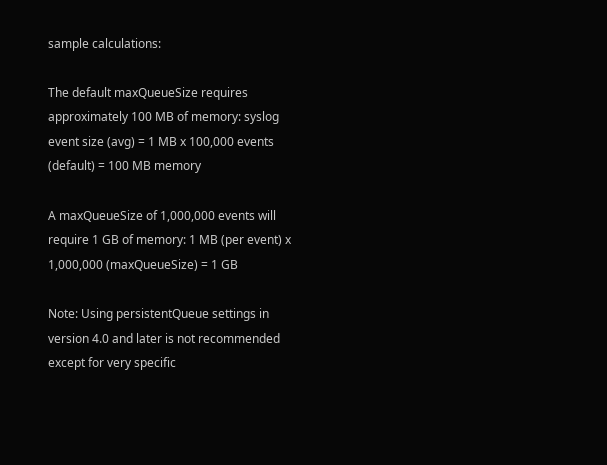sample calculations:

The default maxQueueSize requires approximately 100 MB of memory: syslog event size (avg) = 1 MB x 100,000 events (default) = 100 MB memory

A maxQueueSize of 1,000,000 events will require 1 GB of memory: 1 MB (per event) x 1,000,000 (maxQueueSize) = 1 GB

Note: Using persistentQueue settings in version 4.0 and later is not recommended except for very specific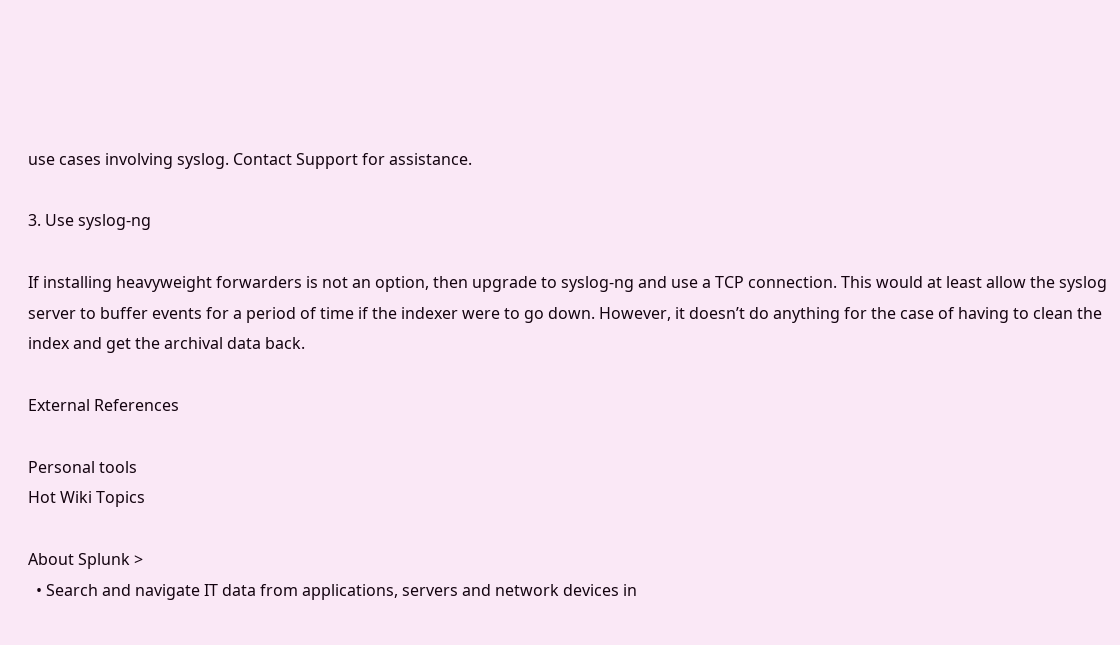use cases involving syslog. Contact Support for assistance.

3. Use syslog-ng

If installing heavyweight forwarders is not an option, then upgrade to syslog-ng and use a TCP connection. This would at least allow the syslog server to buffer events for a period of time if the indexer were to go down. However, it doesn’t do anything for the case of having to clean the index and get the archival data back.

External References

Personal tools
Hot Wiki Topics

About Splunk >
  • Search and navigate IT data from applications, servers and network devices in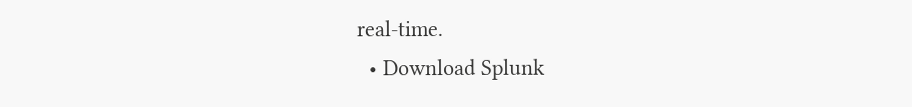real-time.
  • Download Splunk